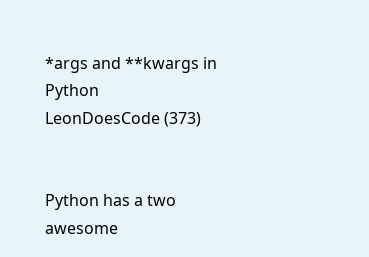*args and **kwargs in Python
LeonDoesCode (373)


Python has a two awesome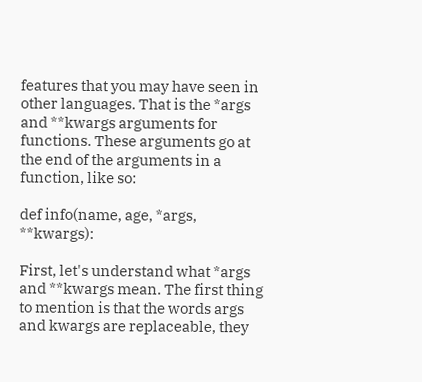features that you may have seen in other languages. That is the *args and **kwargs arguments for functions. These arguments go at the end of the arguments in a function, like so:

def info(name, age, *args, **kwargs):

First, let's understand what *args and **kwargs mean. The first thing to mention is that the words args and kwargs are replaceable, they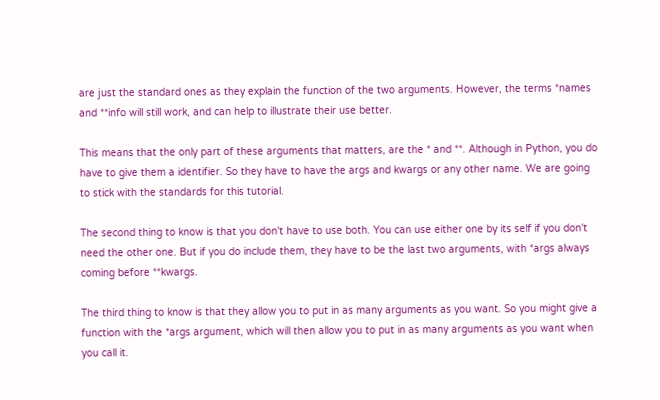are just the standard ones as they explain the function of the two arguments. However, the terms *names and **info will still work, and can help to illustrate their use better.

This means that the only part of these arguments that matters, are the * and **. Although in Python, you do have to give them a identifier. So they have to have the args and kwargs or any other name. We are going to stick with the standards for this tutorial.

The second thing to know is that you don't have to use both. You can use either one by its self if you don't need the other one. But if you do include them, they have to be the last two arguments, with *args always coming before **kwargs.

The third thing to know is that they allow you to put in as many arguments as you want. So you might give a function with the *args argument, which will then allow you to put in as many arguments as you want when you call it.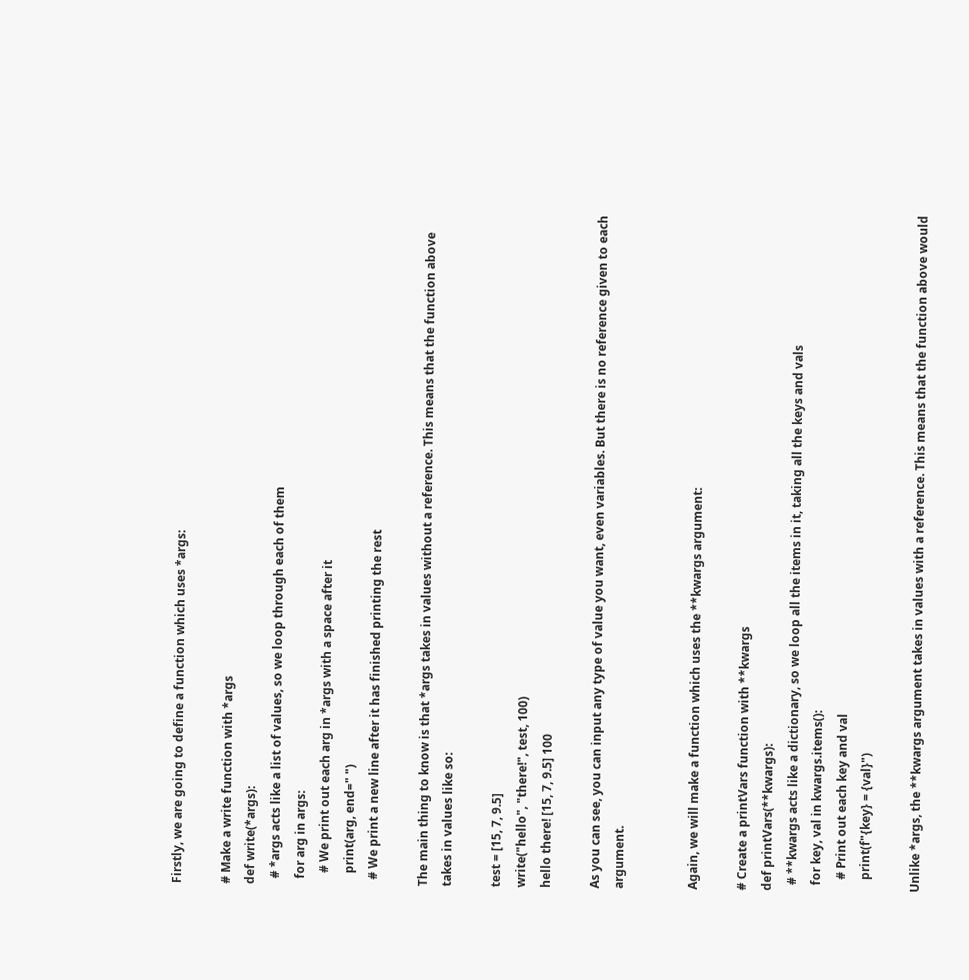Firstly, we are going to define a function which uses *args:

# Make a write function with *args
def write(*args):
  # *args acts like a list of values, so we loop through each of them
  for arg in args:
    # We print out each arg in *args with a space after it
    print(arg, end=" ")
  # We print a new line after it has finished printing the rest

The main thing to know is that *args takes in values without a reference. This means that the function above takes in values like so:

test = [15, 7, 9.5]
write("hello", "there!", test, 100)
hello there! [15, 7, 9.5] 100

As you can see, you can input any type of value you want, even variables. But there is no reference given to each argument.


Again, we will make a function which uses the **kwargs argument:

# Create a printVars function with **kwargs
def printVars(**kwargs):
  # **kwargs acts like a dictionary, so we loop all the items in it, taking all the keys and vals
  for key, val in kwargs.items():
    # Print out each key and val
    print(f"{key} = {val}")

Unlike *args, the **kwargs argument takes in values with a reference. This means that the function above would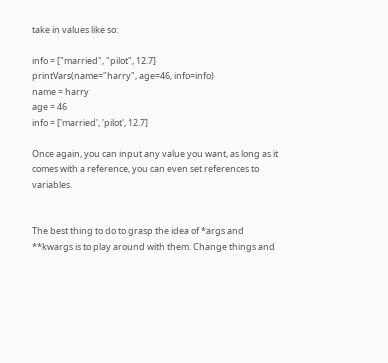take in values like so:

info = ["married", "pilot", 12.7]
printVars(name="harry", age=46, info=info)
name = harry
age = 46
info = ['married', 'pilot', 12.7]

Once again, you can input any value you want, as long as it comes with a reference, you can even set references to variables.


The best thing to do to grasp the idea of *args and **kwargs is to play around with them. Change things and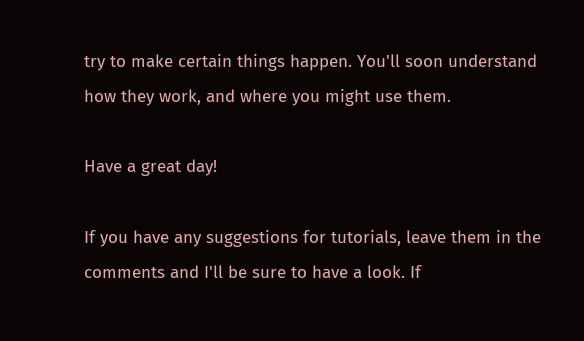try to make certain things happen. You'll soon understand how they work, and where you might use them.

Have a great day!

If you have any suggestions for tutorials, leave them in the comments and I'll be sure to have a look. If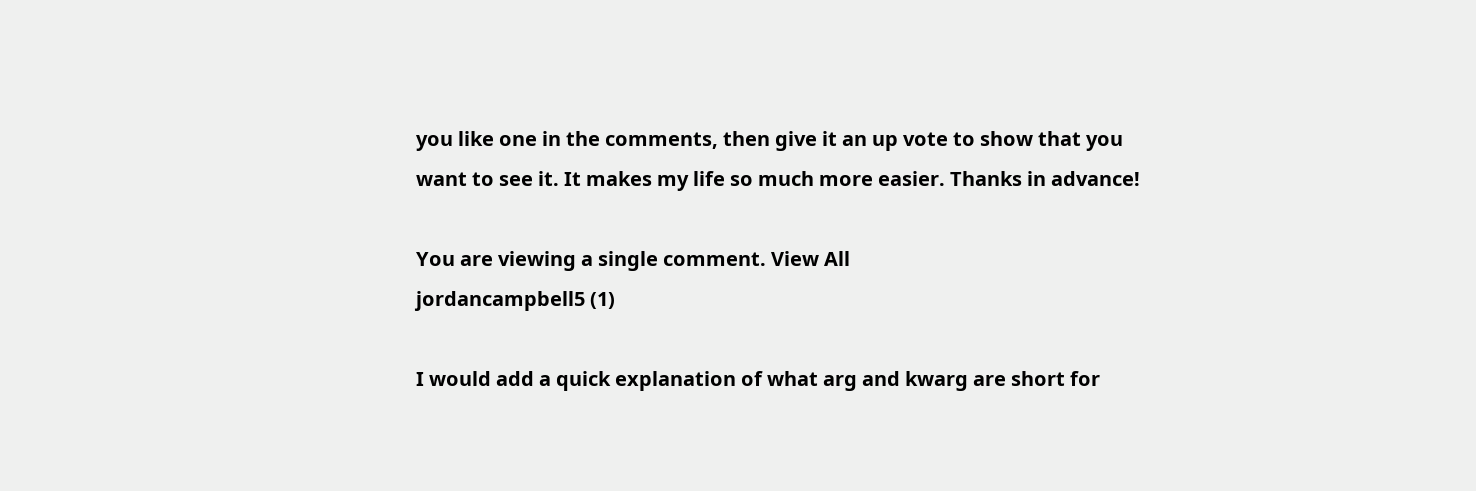you like one in the comments, then give it an up vote to show that you want to see it. It makes my life so much more easier. Thanks in advance!

You are viewing a single comment. View All
jordancampbell5 (1)

I would add a quick explanation of what arg and kwarg are short for